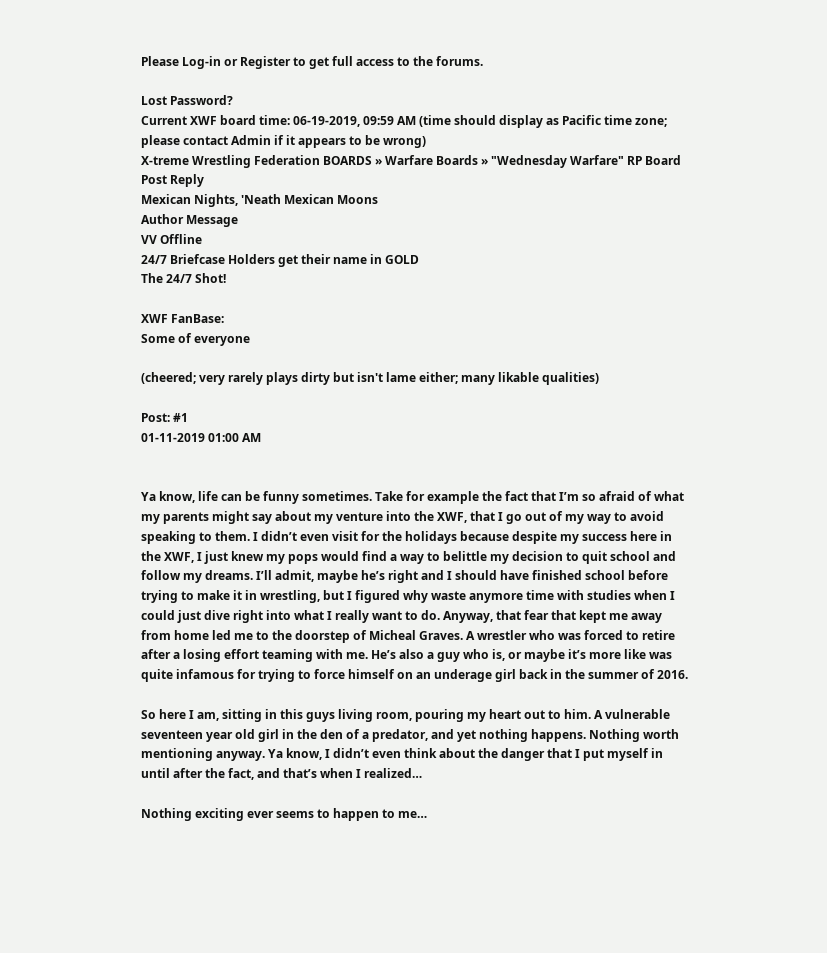Please Log-in or Register to get full access to the forums.

Lost Password?
Current XWF board time: 06-19-2019, 09:59 AM (time should display as Pacific time zone; please contact Admin if it appears to be wrong)
X-treme Wrestling Federation BOARDS » Warfare Boards » "Wednesday Warfare" RP Board
Post Reply
Mexican Nights, 'Neath Mexican Moons
Author Message
VV Offline
24/7 Briefcase Holders get their name in GOLD
The 24/7 Shot!

XWF FanBase:
Some of everyone

(cheered; very rarely plays dirty but isn't lame either; many likable qualities)

Post: #1
01-11-2019 01:00 AM


Ya know, life can be funny sometimes. Take for example the fact that I’m so afraid of what my parents might say about my venture into the XWF, that I go out of my way to avoid speaking to them. I didn’t even visit for the holidays because despite my success here in the XWF, I just knew my pops would find a way to belittle my decision to quit school and follow my dreams. I’ll admit, maybe he’s right and I should have finished school before trying to make it in wrestling, but I figured why waste anymore time with studies when I could just dive right into what I really want to do. Anyway, that fear that kept me away from home led me to the doorstep of Micheal Graves. A wrestler who was forced to retire after a losing effort teaming with me. He’s also a guy who is, or maybe it’s more like was quite infamous for trying to force himself on an underage girl back in the summer of 2016.

So here I am, sitting in this guys living room, pouring my heart out to him. A vulnerable seventeen year old girl in the den of a predator, and yet nothing happens. Nothing worth mentioning anyway. Ya know, I didn’t even think about the danger that I put myself in until after the fact, and that’s when I realized…

Nothing exciting ever seems to happen to me…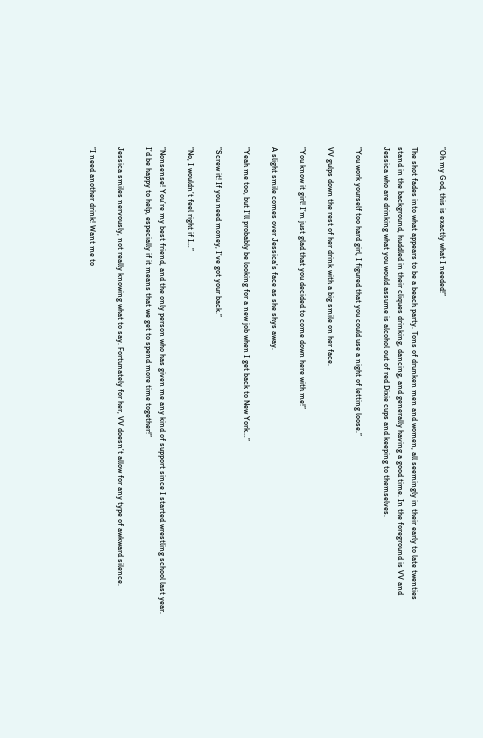”Oh my God, this is exactly what I needed!”

The shot fades into what appears to be a beach party. Tons of drunken men and women, all seemingly in their early to late twenties stand in the background, huddled in their cliques drinking, dancing, and generally having a good time. In the foreground is VV and Jessica who are drinking what you would assume is alcohol out of red Dixie cups and keeping to themselves.

”You work yourself too hard girl, I figured that you could use a night of letting loose.”

VV gulps down the rest of her drink with a big smile on her face.

”You know it girl! I’m just glad that you decided to come down here with me!”

A slight smile comes over Jessica's face as she shys away.

”Yeah me too, but I’ll probably be looking for a new job when I get back to New York…”

”Screw it! If you need money, I’ve got your back.”

”No, I wouldn’t feel right if I…”

”Nonsense! You’re my best friend, and the only person who has given me any kind of support since I started wrestling school last year. I’d be happy to help, especially if it means that we get to spend more time together!”

Jessica smiles nervously, not really knowing what to say. Fortunately for her, VV doesn’t allow for any type of awkward silence.

”I need another drink! Want me to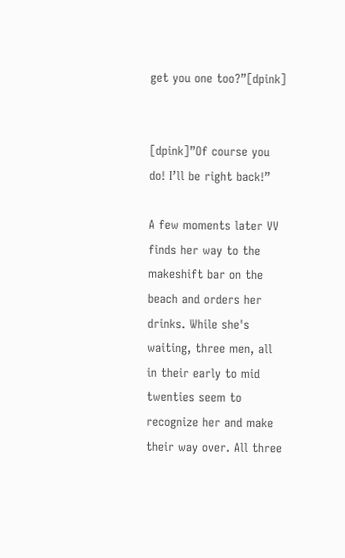get you one too?”[dpink]


[dpink]”Of course you do! I’ll be right back!”

A few moments later VV finds her way to the makeshift bar on the beach and orders her drinks. While she's waiting, three men, all in their early to mid twenties seem to recognize her and make their way over. All three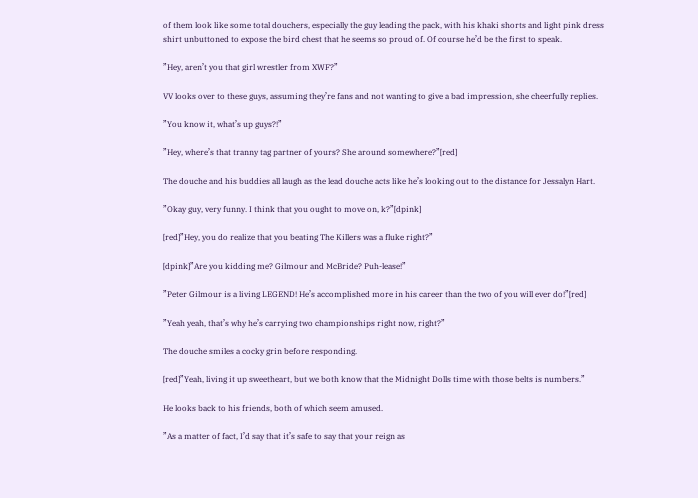of them look like some total douchers, especially the guy leading the pack, with his khaki shorts and light pink dress shirt unbuttoned to expose the bird chest that he seems so proud of. Of course he’d be the first to speak.

”Hey, aren’t you that girl wrestler from XWF?”

VV looks over to these guys, assuming they’re fans and not wanting to give a bad impression, she cheerfully replies.

”You know it, what’s up guys?!”

”Hey, where’s that tranny tag partner of yours? She around somewhere?”[red]

The douche and his buddies all laugh as the lead douche acts like he’s looking out to the distance for Jessalyn Hart.

”Okay guy, very funny. I think that you ought to move on, k?”[dpink]

[red]”Hey, you do realize that you beating The Killers was a fluke right?”

[dpink]”Are you kidding me? Gilmour and McBride? Puh-lease!”

”Peter Gilmour is a living LEGEND! He’s accomplished more in his career than the two of you will ever do!”[red]

”Yeah yeah, that’s why he’s carrying two championships right now, right?”

The douche smiles a cocky grin before responding.

[red]”Yeah, living it up sweetheart, but we both know that the Midnight Dolls time with those belts is numbers.”

He looks back to his friends, both of which seem amused.

”As a matter of fact, I’d say that it’s safe to say that your reign as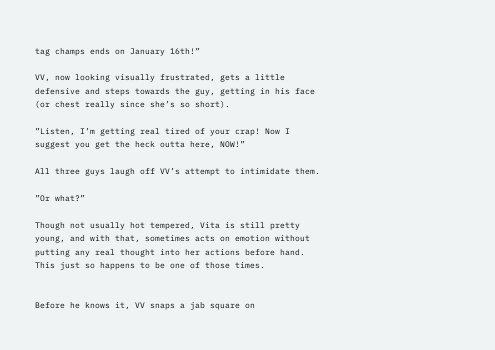tag champs ends on January 16th!”

VV, now looking visually frustrated, gets a little defensive and steps towards the guy, getting in his face (or chest really since she’s so short).

”Listen, I’m getting real tired of your crap! Now I suggest you get the heck outta here, NOW!”

All three guys laugh off VV’s attempt to intimidate them.

”Or what?”

Though not usually hot tempered, Vita is still pretty young, and with that, sometimes acts on emotion without putting any real thought into her actions before hand. This just so happens to be one of those times.


Before he knows it, VV snaps a jab square on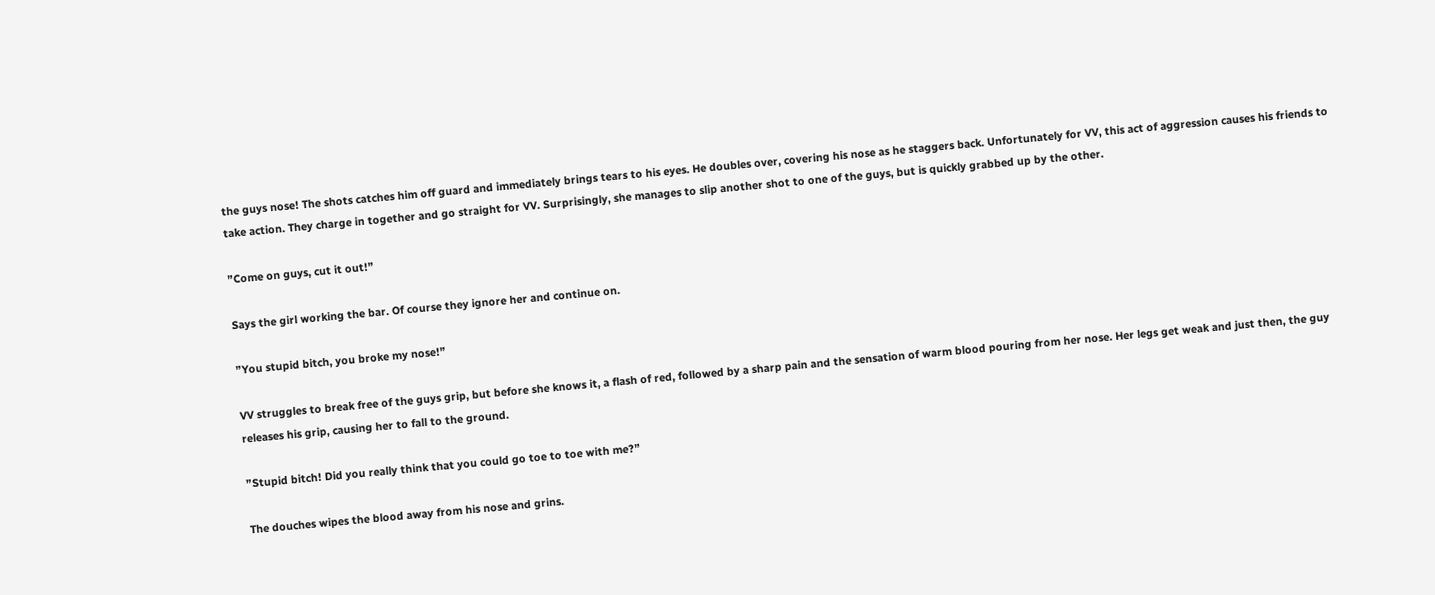the guys nose! The shots catches him off guard and immediately brings tears to his eyes. He doubles over, covering his nose as he staggers back. Unfortunately for VV, this act of aggression causes his friends to take action. They charge in together and go straight for VV. Surprisingly, she manages to slip another shot to one of the guys, but is quickly grabbed up by the other.

”Come on guys, cut it out!”

Says the girl working the bar. Of course they ignore her and continue on.

”You stupid bitch, you broke my nose!”

VV struggles to break free of the guys grip, but before she knows it, a flash of red, followed by a sharp pain and the sensation of warm blood pouring from her nose. Her legs get weak and just then, the guy releases his grip, causing her to fall to the ground.

”Stupid bitch! Did you really think that you could go toe to toe with me?”

The douches wipes the blood away from his nose and grins.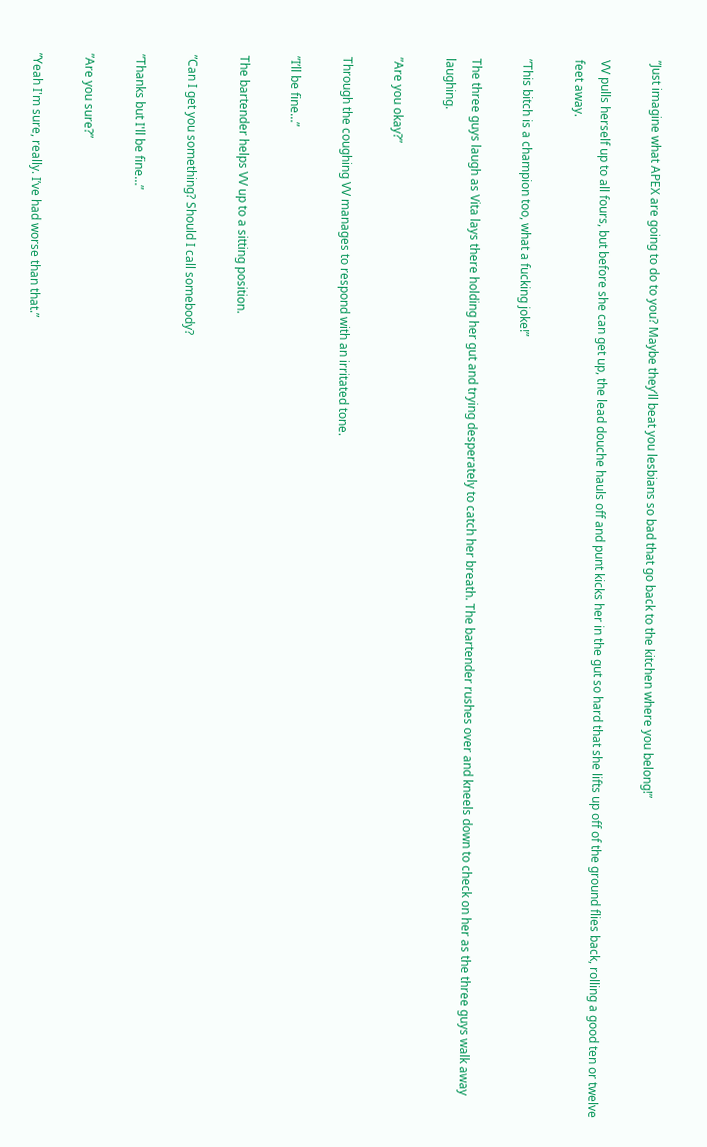”Just imagine what APEX are going to do to you? Maybe they’ll beat you lesbians so bad that go back to the kitchen where you belong!”

VV pulls herself up to all fours, but before she can get up, the lead douche hauls off and punt kicks her in the gut so hard that she lifts up off of the ground flies back, rolling a good ten or twelve feet away.

”This bitch is a champion too, what a fucking joke!”

The three guys laugh as Vita lays there holding her gut and trying desperately to catch her breath. The bartender rushes over and kneels down to check on her as the three guys walk away laughing.

”Are you okay?”

Through the coughing VV manages to respond with an irritated tone.

”I’ll be fine…”

The bartender helps VV up to a sitting position.

”Can I get you something? Should I call somebody?

”Thanks but I'll be fine…”

”Are you sure?”

”Yeah I'm sure, really. I’ve had worse than that.”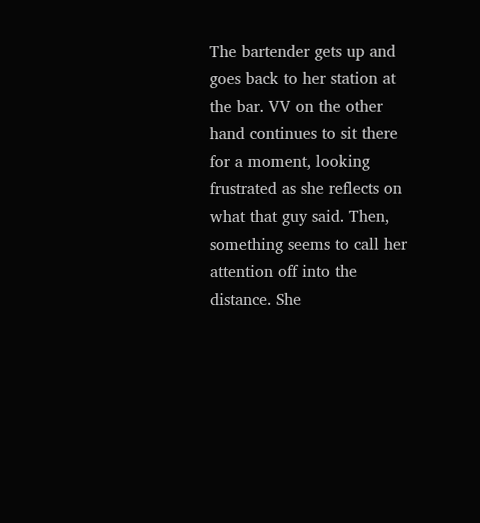The bartender gets up and goes back to her station at the bar. VV on the other hand continues to sit there for a moment, looking frustrated as she reflects on what that guy said. Then, something seems to call her attention off into the distance. She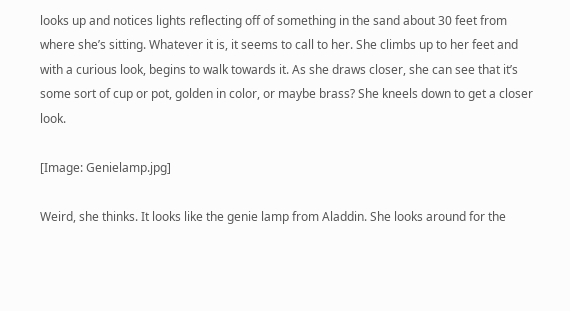looks up and notices lights reflecting off of something in the sand about 30 feet from where she’s sitting. Whatever it is, it seems to call to her. She climbs up to her feet and with a curious look, begins to walk towards it. As she draws closer, she can see that it’s some sort of cup or pot, golden in color, or maybe brass? She kneels down to get a closer look.

[Image: Genielamp.jpg]

Weird, she thinks. It looks like the genie lamp from Aladdin. She looks around for the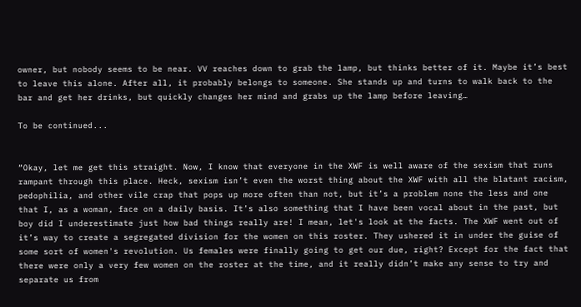owner, but nobody seems to be near. VV reaches down to grab the lamp, but thinks better of it. Maybe it’s best to leave this alone. After all, it probably belongs to someone. She stands up and turns to walk back to the bar and get her drinks, but quickly changes her mind and grabs up the lamp before leaving…

To be continued...


“Okay, let me get this straight. Now, I know that everyone in the XWF is well aware of the sexism that runs rampant through this place. Heck, sexism isn’t even the worst thing about the XWF with all the blatant racism, pedophilia, and other vile crap that pops up more often than not, but it’s a problem none the less and one that I, as a woman, face on a daily basis. It’s also something that I have been vocal about in the past, but boy did I underestimate just how bad things really are! I mean, let's look at the facts. The XWF went out of it’s way to create a segregated division for the women on this roster. They ushered it in under the guise of some sort of women's revolution. Us females were finally going to get our due, right? Except for the fact that there were only a very few women on the roster at the time, and it really didn’t make any sense to try and separate us from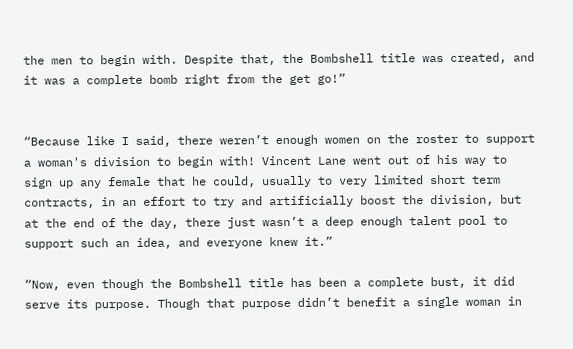the men to begin with. Despite that, the Bombshell title was created, and it was a complete bomb right from the get go!”


“Because like I said, there weren’t enough women on the roster to support a woman's division to begin with! Vincent Lane went out of his way to sign up any female that he could, usually to very limited short term contracts, in an effort to try and artificially boost the division, but at the end of the day, there just wasn’t a deep enough talent pool to support such an idea, and everyone knew it.”

“Now, even though the Bombshell title has been a complete bust, it did serve its purpose. Though that purpose didn’t benefit a single woman in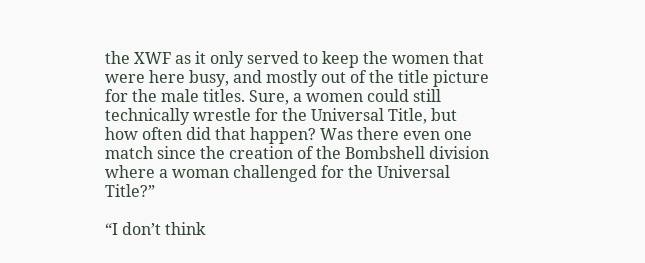the XWF as it only served to keep the women that were here busy, and mostly out of the title picture for the male titles. Sure, a women could still technically wrestle for the Universal Title, but how often did that happen? Was there even one match since the creation of the Bombshell division where a woman challenged for the Universal Title?”

“I don’t think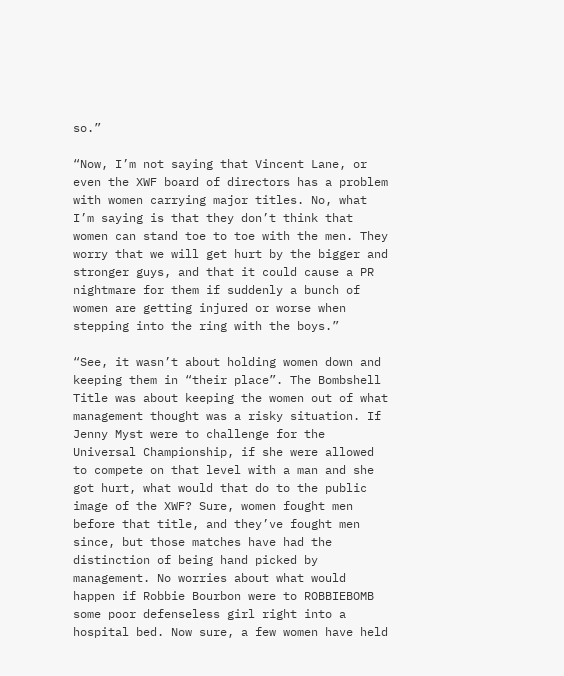so.”

“Now, I’m not saying that Vincent Lane, or even the XWF board of directors has a problem with women carrying major titles. No, what I’m saying is that they don’t think that women can stand toe to toe with the men. They worry that we will get hurt by the bigger and stronger guys, and that it could cause a PR nightmare for them if suddenly a bunch of women are getting injured or worse when stepping into the ring with the boys.”

“See, it wasn’t about holding women down and keeping them in “their place”. The Bombshell Title was about keeping the women out of what management thought was a risky situation. If Jenny Myst were to challenge for the Universal Championship, if she were allowed to compete on that level with a man and she got hurt, what would that do to the public image of the XWF? Sure, women fought men before that title, and they’ve fought men since, but those matches have had the distinction of being hand picked by management. No worries about what would happen if Robbie Bourbon were to ROBBIEBOMB some poor defenseless girl right into a hospital bed. Now sure, a few women have held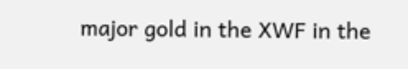major gold in the XWF in the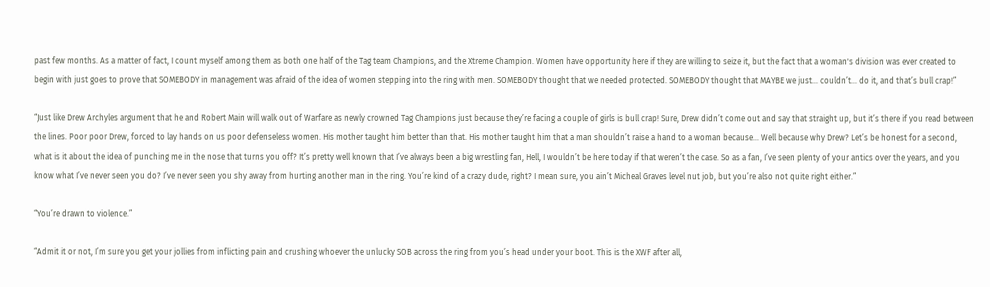past few months. As a matter of fact, I count myself among them as both one half of the Tag team Champions, and the Xtreme Champion. Women have opportunity here if they are willing to seize it, but the fact that a woman's division was ever created to begin with just goes to prove that SOMEBODY in management was afraid of the idea of women stepping into the ring with men. SOMEBODY thought that we needed protected. SOMEBODY thought that MAYBE we just… couldn’t… do it, and that’s bull crap!”

“Just like Drew Archyles argument that he and Robert Main will walk out of Warfare as newly crowned Tag Champions just because they’re facing a couple of girls is bull crap! Sure, Drew didn’t come out and say that straight up, but it’s there if you read between the lines. Poor poor Drew, forced to lay hands on us poor defenseless women. His mother taught him better than that. His mother taught him that a man shouldn’t raise a hand to a woman because… Well because why Drew? Let’s be honest for a second, what is it about the idea of punching me in the nose that turns you off? It’s pretty well known that I’ve always been a big wrestling fan, Hell, I wouldn’t be here today if that weren’t the case. So as a fan, I’ve seen plenty of your antics over the years, and you know what I’ve never seen you do? I’ve never seen you shy away from hurting another man in the ring. You’re kind of a crazy dude, right? I mean sure, you ain’t Micheal Graves level nut job, but you’re also not quite right either.”

“You’re drawn to violence.”

“Admit it or not, I’m sure you get your jollies from inflicting pain and crushing whoever the unlucky SOB across the ring from you’s head under your boot. This is the XWF after all,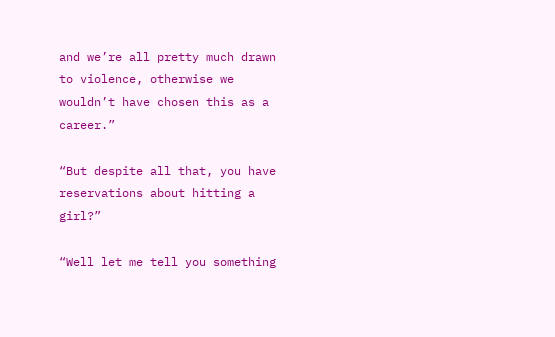and we’re all pretty much drawn to violence, otherwise we wouldn’t have chosen this as a career.”

“But despite all that, you have reservations about hitting a girl?”

“Well let me tell you something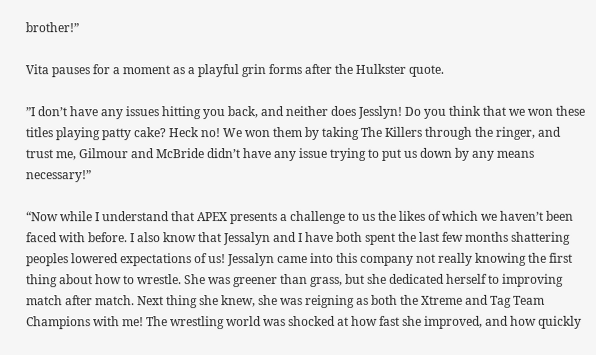brother!”

Vita pauses for a moment as a playful grin forms after the Hulkster quote.

”I don’t have any issues hitting you back, and neither does Jesslyn! Do you think that we won these titles playing patty cake? Heck no! We won them by taking The Killers through the ringer, and trust me, Gilmour and McBride didn’t have any issue trying to put us down by any means necessary!”

“Now while I understand that APEX presents a challenge to us the likes of which we haven’t been faced with before. I also know that Jessalyn and I have both spent the last few months shattering peoples lowered expectations of us! Jessalyn came into this company not really knowing the first thing about how to wrestle. She was greener than grass, but she dedicated herself to improving match after match. Next thing she knew, she was reigning as both the Xtreme and Tag Team Champions with me! The wrestling world was shocked at how fast she improved, and how quickly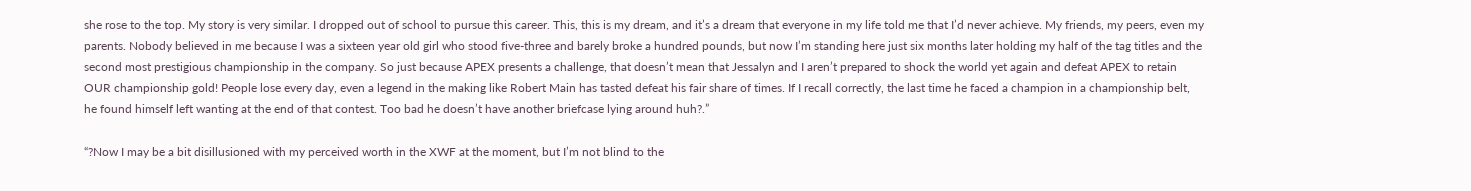she rose to the top. My story is very similar. I dropped out of school to pursue this career. This, this is my dream, and it’s a dream that everyone in my life told me that I’d never achieve. My friends, my peers, even my parents. Nobody believed in me because I was a sixteen year old girl who stood five-three and barely broke a hundred pounds, but now I’m standing here just six months later holding my half of the tag titles and the second most prestigious championship in the company. So just because APEX presents a challenge, that doesn’t mean that Jessalyn and I aren’t prepared to shock the world yet again and defeat APEX to retain OUR championship gold! People lose every day, even a legend in the making like Robert Main has tasted defeat his fair share of times. If I recall correctly, the last time he faced a champion in a championship belt, he found himself left wanting at the end of that contest. Too bad he doesn’t have another briefcase lying around huh?.”

“?Now I may be a bit disillusioned with my perceived worth in the XWF at the moment, but I’m not blind to the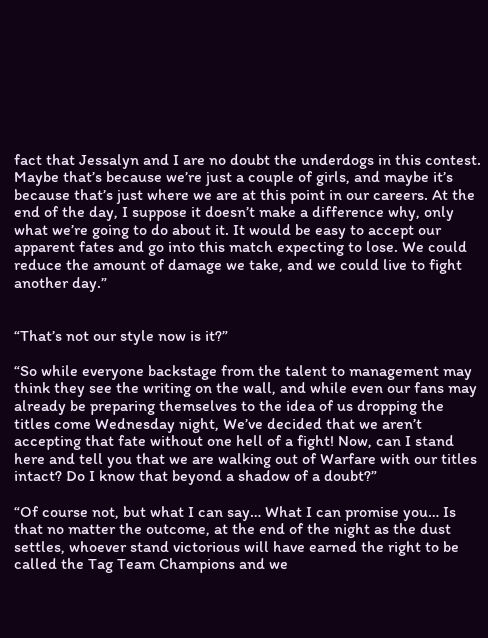fact that Jessalyn and I are no doubt the underdogs in this contest. Maybe that’s because we’re just a couple of girls, and maybe it’s because that’s just where we are at this point in our careers. At the end of the day, I suppose it doesn’t make a difference why, only what we’re going to do about it. It would be easy to accept our apparent fates and go into this match expecting to lose. We could reduce the amount of damage we take, and we could live to fight another day.”


“That’s not our style now is it?”

“So while everyone backstage from the talent to management may think they see the writing on the wall, and while even our fans may already be preparing themselves to the idea of us dropping the titles come Wednesday night, We’ve decided that we aren’t accepting that fate without one hell of a fight! Now, can I stand here and tell you that we are walking out of Warfare with our titles intact? Do I know that beyond a shadow of a doubt?”

“Of course not, but what I can say… What I can promise you… Is that no matter the outcome, at the end of the night as the dust settles, whoever stand victorious will have earned the right to be called the Tag Team Champions and we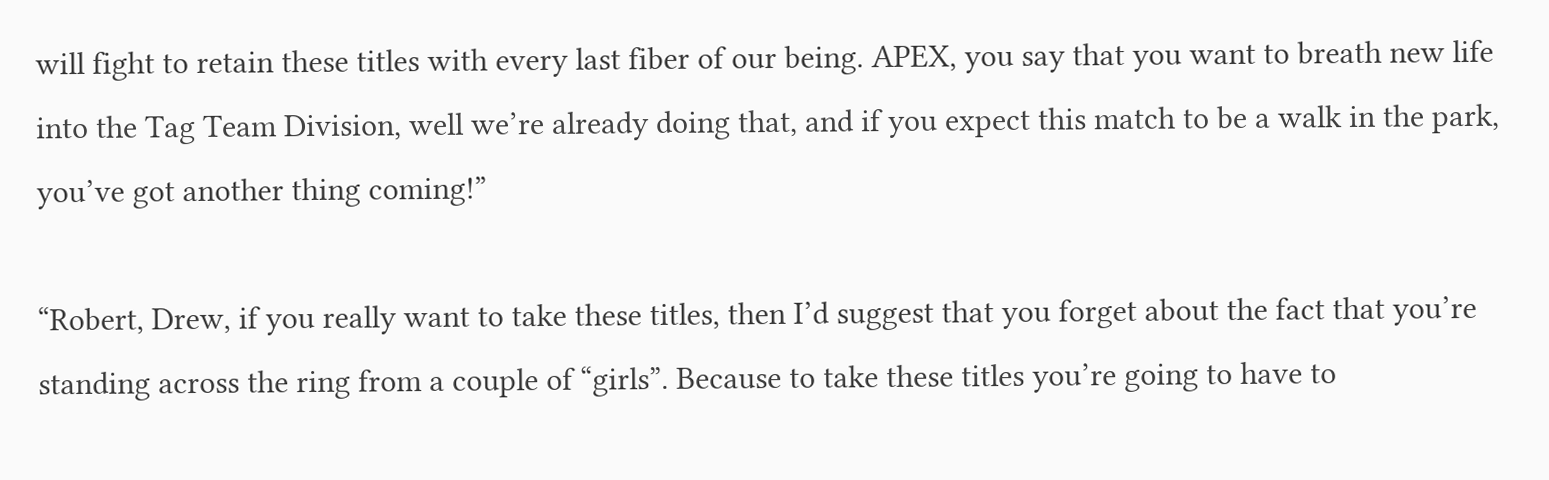will fight to retain these titles with every last fiber of our being. APEX, you say that you want to breath new life into the Tag Team Division, well we’re already doing that, and if you expect this match to be a walk in the park, you’ve got another thing coming!”

“Robert, Drew, if you really want to take these titles, then I’d suggest that you forget about the fact that you’re standing across the ring from a couple of “girls”. Because to take these titles you’re going to have to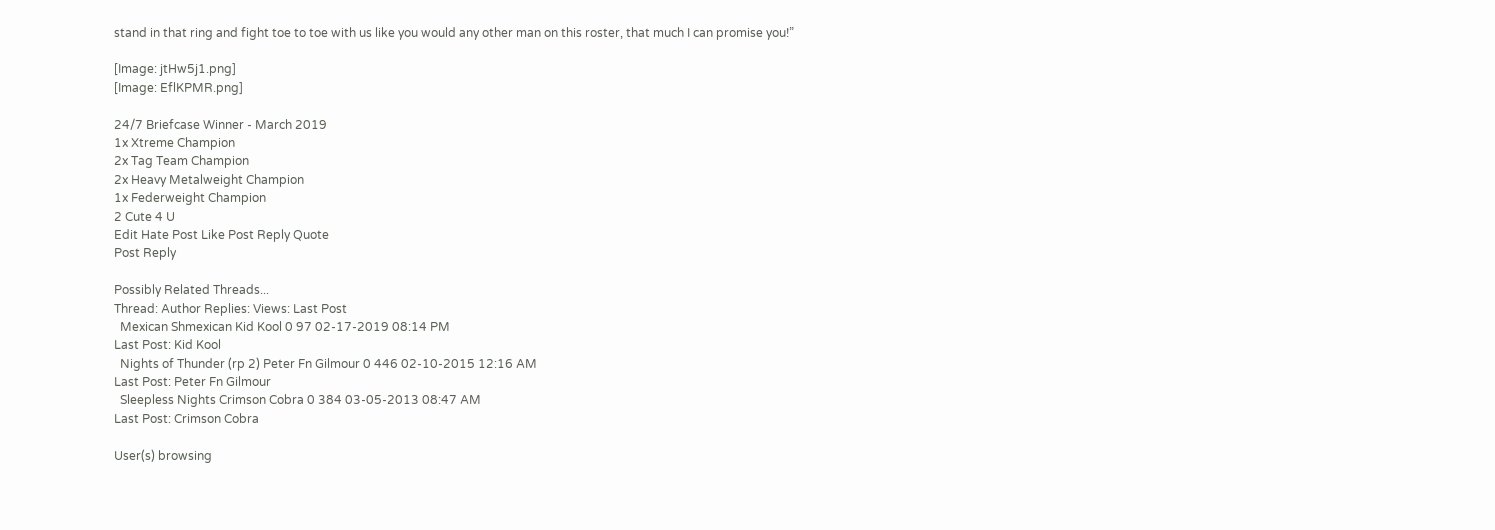stand in that ring and fight toe to toe with us like you would any other man on this roster, that much I can promise you!”

[Image: jtHw5j1.png]
[Image: EflKPMR.png]

24/7 Briefcase Winner - March 2019
1x Xtreme Champion
2x Tag Team Champion
2x Heavy Metalweight Champion
1x Federweight Champion
2 Cute 4 U
Edit Hate Post Like Post Reply Quote
Post Reply

Possibly Related Threads...
Thread: Author Replies: Views: Last Post
  Mexican Shmexican Kid Kool 0 97 02-17-2019 08:14 PM
Last Post: Kid Kool
  Nights of Thunder (rp 2) Peter Fn Gilmour 0 446 02-10-2015 12:16 AM
Last Post: Peter Fn Gilmour
  Sleepless Nights Crimson Cobra 0 384 03-05-2013 08:47 AM
Last Post: Crimson Cobra

User(s) browsing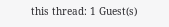this thread: 1 Guest(s)